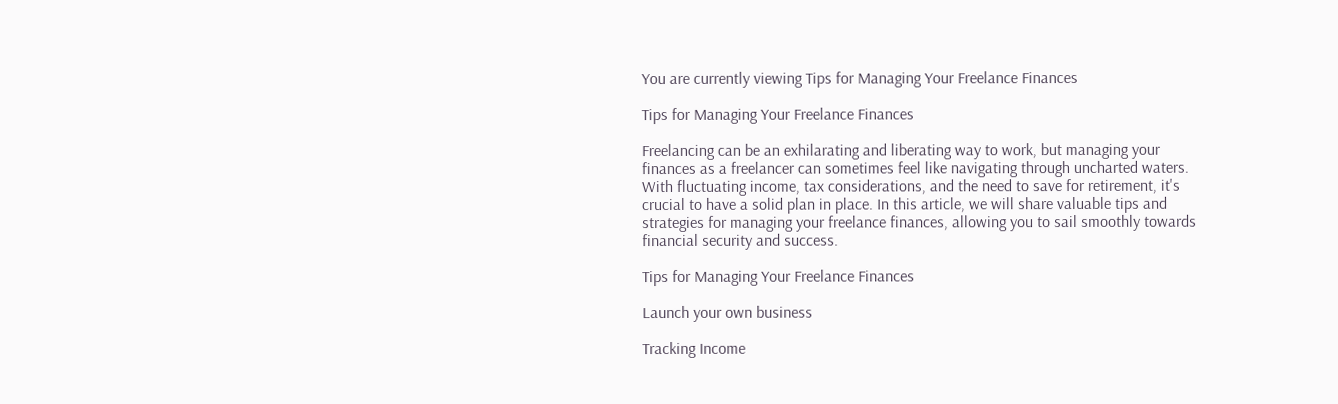You are currently viewing Tips for Managing Your Freelance Finances

Tips for Managing Your Freelance Finances

Freelancing can be an exhilarating and liberating way to work, but managing your finances as a freelancer can sometimes feel like navigating through uncharted waters. With fluctuating income, tax considerations, and the need to save for retirement, it's crucial to have a solid plan in place. In this article, we will share valuable tips and strategies for managing your freelance finances, allowing you to sail smoothly towards financial security and success.

Tips for Managing Your Freelance Finances

Launch your own business

Tracking Income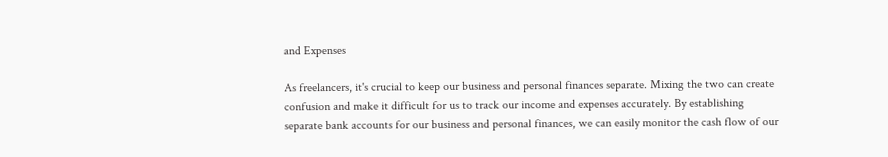and Expenses

As freelancers, it's crucial to keep our business and personal finances separate. Mixing the two can create confusion and make it difficult for us to track our income and expenses accurately. By establishing separate bank accounts for our business and personal finances, we can easily monitor the cash flow of our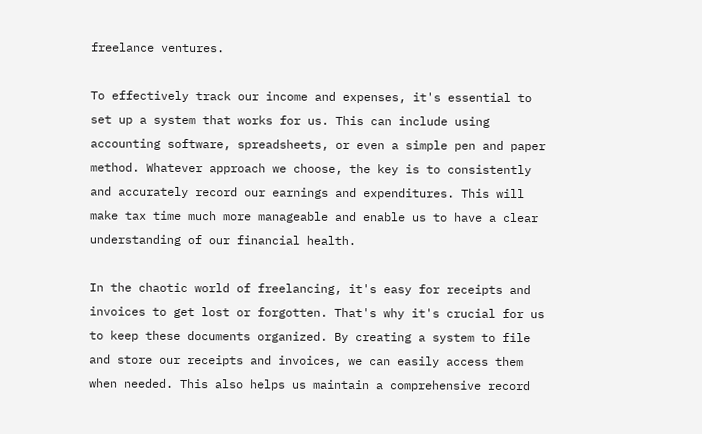freelance ventures.

To effectively track our income and expenses, it's essential to set up a system that works for us. This can include using accounting software, spreadsheets, or even a simple pen and paper method. Whatever approach we choose, the key is to consistently and accurately record our earnings and expenditures. This will make tax time much more manageable and enable us to have a clear understanding of our financial health.

In the chaotic world of freelancing, it's easy for receipts and invoices to get lost or forgotten. That's why it's crucial for us to keep these documents organized. By creating a system to file and store our receipts and invoices, we can easily access them when needed. This also helps us maintain a comprehensive record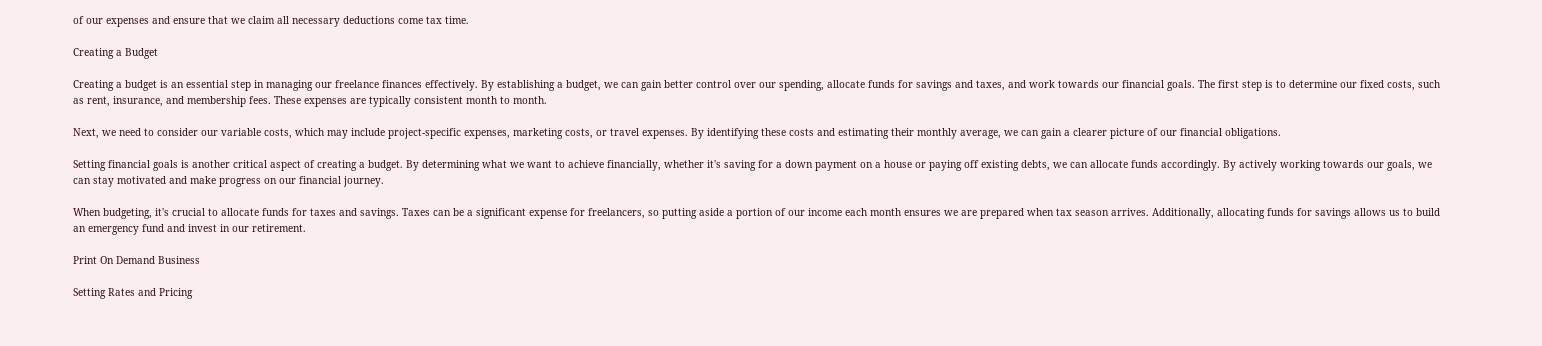of our expenses and ensure that we claim all necessary deductions come tax time.

Creating a Budget

Creating a budget is an essential step in managing our freelance finances effectively. By establishing a budget, we can gain better control over our spending, allocate funds for savings and taxes, and work towards our financial goals. The first step is to determine our fixed costs, such as rent, insurance, and membership fees. These expenses are typically consistent month to month.

Next, we need to consider our variable costs, which may include project-specific expenses, marketing costs, or travel expenses. By identifying these costs and estimating their monthly average, we can gain a clearer picture of our financial obligations.

Setting financial goals is another critical aspect of creating a budget. By determining what we want to achieve financially, whether it's saving for a down payment on a house or paying off existing debts, we can allocate funds accordingly. By actively working towards our goals, we can stay motivated and make progress on our financial journey.

When budgeting, it's crucial to allocate funds for taxes and savings. Taxes can be a significant expense for freelancers, so putting aside a portion of our income each month ensures we are prepared when tax season arrives. Additionally, allocating funds for savings allows us to build an emergency fund and invest in our retirement.

Print On Demand Business

Setting Rates and Pricing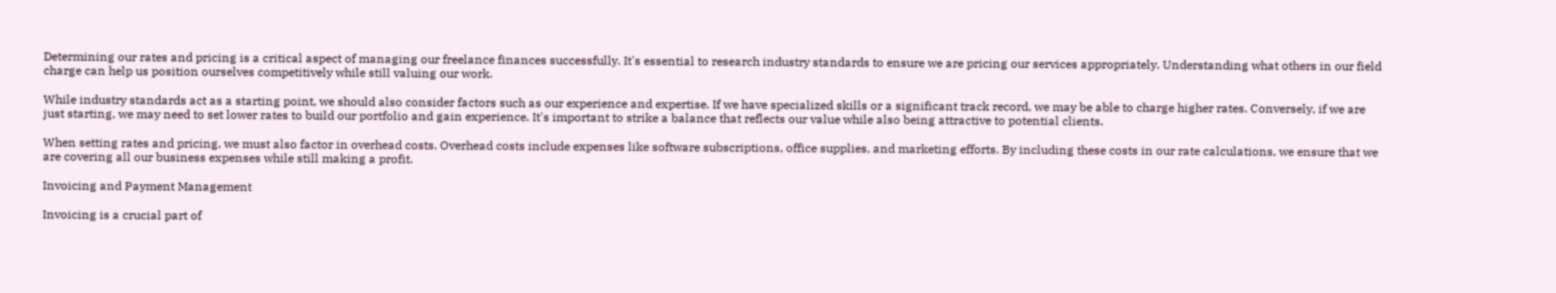Determining our rates and pricing is a critical aspect of managing our freelance finances successfully. It's essential to research industry standards to ensure we are pricing our services appropriately. Understanding what others in our field charge can help us position ourselves competitively while still valuing our work.

While industry standards act as a starting point, we should also consider factors such as our experience and expertise. If we have specialized skills or a significant track record, we may be able to charge higher rates. Conversely, if we are just starting, we may need to set lower rates to build our portfolio and gain experience. It's important to strike a balance that reflects our value while also being attractive to potential clients.

When setting rates and pricing, we must also factor in overhead costs. Overhead costs include expenses like software subscriptions, office supplies, and marketing efforts. By including these costs in our rate calculations, we ensure that we are covering all our business expenses while still making a profit.

Invoicing and Payment Management

Invoicing is a crucial part of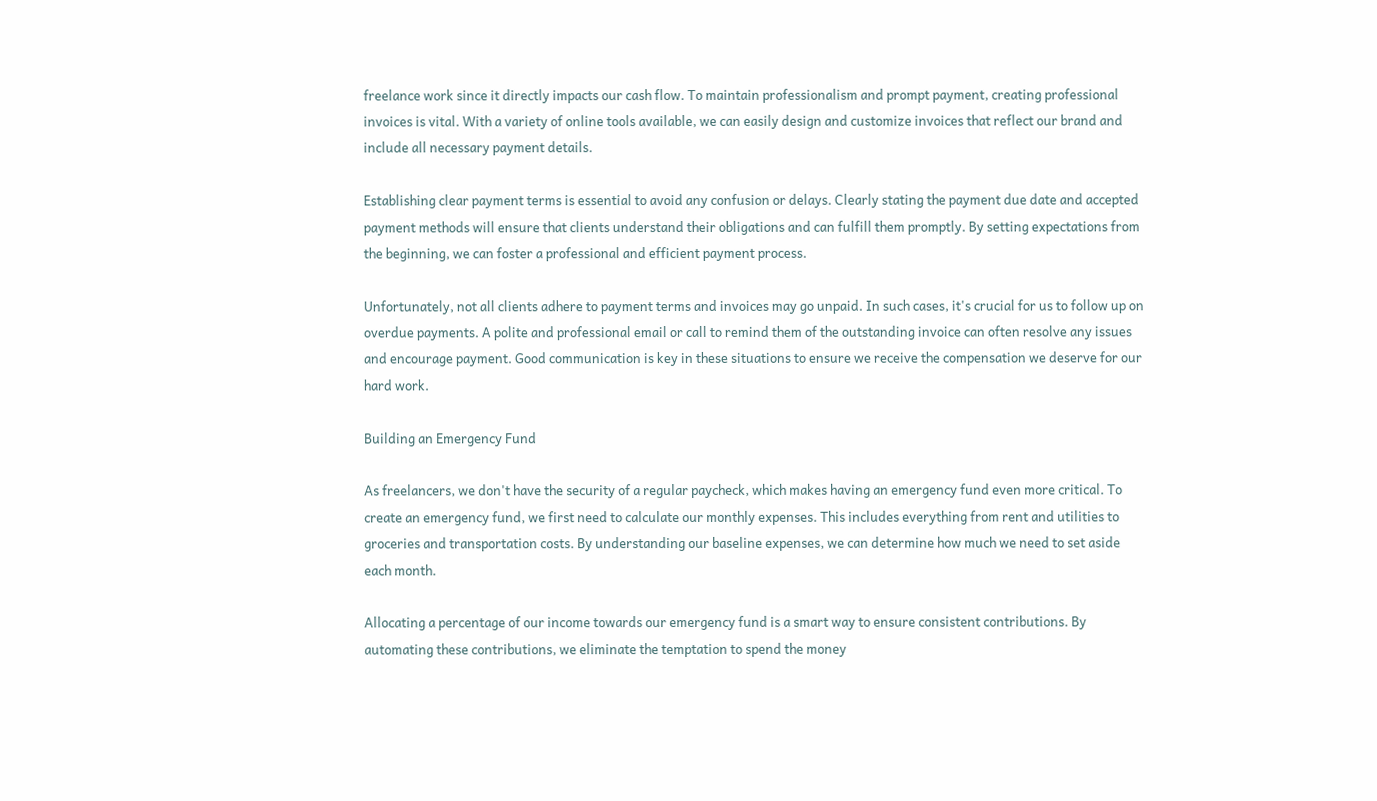freelance work since it directly impacts our cash flow. To maintain professionalism and prompt payment, creating professional invoices is vital. With a variety of online tools available, we can easily design and customize invoices that reflect our brand and include all necessary payment details.

Establishing clear payment terms is essential to avoid any confusion or delays. Clearly stating the payment due date and accepted payment methods will ensure that clients understand their obligations and can fulfill them promptly. By setting expectations from the beginning, we can foster a professional and efficient payment process.

Unfortunately, not all clients adhere to payment terms and invoices may go unpaid. In such cases, it's crucial for us to follow up on overdue payments. A polite and professional email or call to remind them of the outstanding invoice can often resolve any issues and encourage payment. Good communication is key in these situations to ensure we receive the compensation we deserve for our hard work.

Building an Emergency Fund

As freelancers, we don't have the security of a regular paycheck, which makes having an emergency fund even more critical. To create an emergency fund, we first need to calculate our monthly expenses. This includes everything from rent and utilities to groceries and transportation costs. By understanding our baseline expenses, we can determine how much we need to set aside each month.

Allocating a percentage of our income towards our emergency fund is a smart way to ensure consistent contributions. By automating these contributions, we eliminate the temptation to spend the money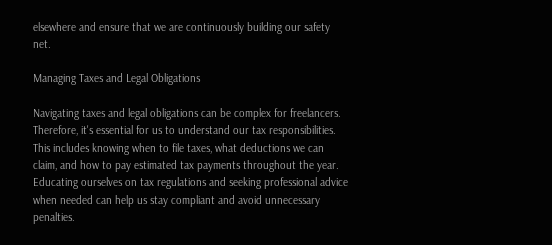elsewhere and ensure that we are continuously building our safety net.

Managing Taxes and Legal Obligations

Navigating taxes and legal obligations can be complex for freelancers. Therefore, it's essential for us to understand our tax responsibilities. This includes knowing when to file taxes, what deductions we can claim, and how to pay estimated tax payments throughout the year. Educating ourselves on tax regulations and seeking professional advice when needed can help us stay compliant and avoid unnecessary penalties.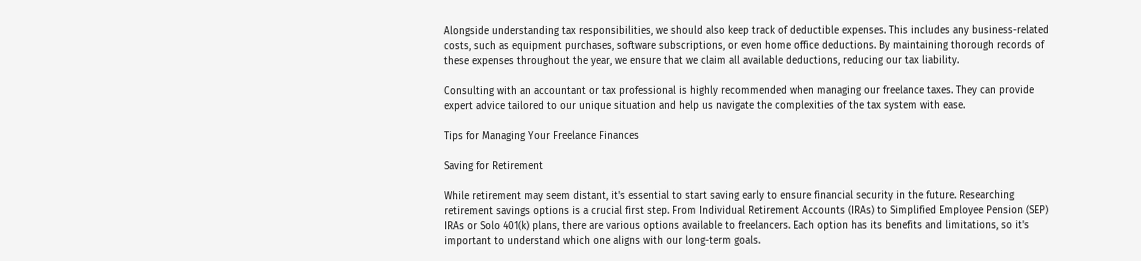Alongside understanding tax responsibilities, we should also keep track of deductible expenses. This includes any business-related costs, such as equipment purchases, software subscriptions, or even home office deductions. By maintaining thorough records of these expenses throughout the year, we ensure that we claim all available deductions, reducing our tax liability.

Consulting with an accountant or tax professional is highly recommended when managing our freelance taxes. They can provide expert advice tailored to our unique situation and help us navigate the complexities of the tax system with ease.

Tips for Managing Your Freelance Finances

Saving for Retirement

While retirement may seem distant, it's essential to start saving early to ensure financial security in the future. Researching retirement savings options is a crucial first step. From Individual Retirement Accounts (IRAs) to Simplified Employee Pension (SEP) IRAs or Solo 401(k) plans, there are various options available to freelancers. Each option has its benefits and limitations, so it's important to understand which one aligns with our long-term goals.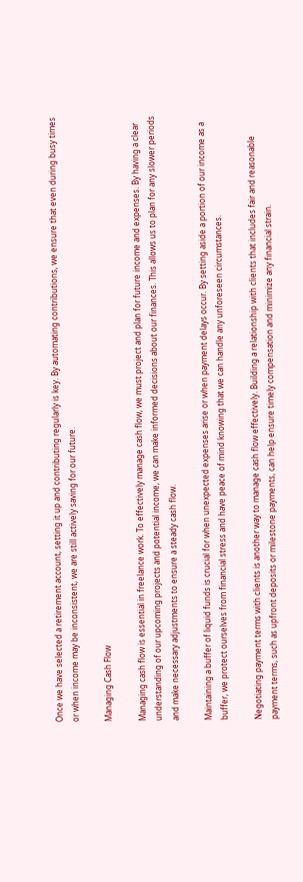Once we have selected a retirement account, setting it up and contributing regularly is key. By automating contributions, we ensure that even during busy times or when income may be inconsistent, we are still actively saving for our future.

Managing Cash Flow

Managing cash flow is essential in freelance work. To effectively manage cash flow, we must project and plan for future income and expenses. By having a clear understanding of our upcoming projects and potential income, we can make informed decisions about our finances. This allows us to plan for any slower periods and make necessary adjustments to ensure a steady cash flow.

Maintaining a buffer of liquid funds is crucial for when unexpected expenses arise or when payment delays occur. By setting aside a portion of our income as a buffer, we protect ourselves from financial stress and have peace of mind knowing that we can handle any unforeseen circumstances.

Negotiating payment terms with clients is another way to manage cash flow effectively. Building a relationship with clients that includes fair and reasonable payment terms, such as upfront deposits or milestone payments, can help ensure timely compensation and minimize any financial strain.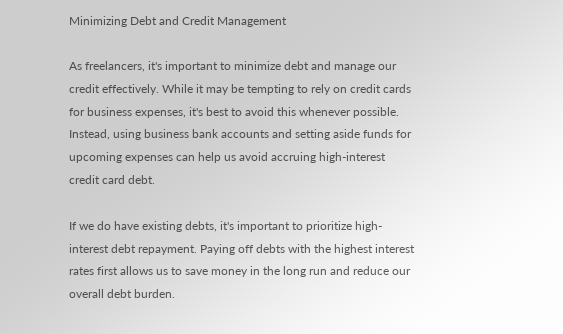Minimizing Debt and Credit Management

As freelancers, it's important to minimize debt and manage our credit effectively. While it may be tempting to rely on credit cards for business expenses, it's best to avoid this whenever possible. Instead, using business bank accounts and setting aside funds for upcoming expenses can help us avoid accruing high-interest credit card debt.

If we do have existing debts, it's important to prioritize high-interest debt repayment. Paying off debts with the highest interest rates first allows us to save money in the long run and reduce our overall debt burden.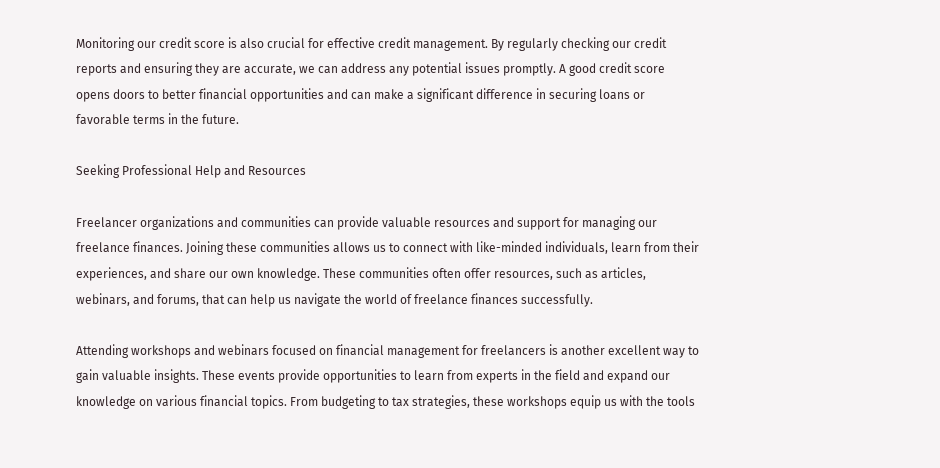Monitoring our credit score is also crucial for effective credit management. By regularly checking our credit reports and ensuring they are accurate, we can address any potential issues promptly. A good credit score opens doors to better financial opportunities and can make a significant difference in securing loans or favorable terms in the future.

Seeking Professional Help and Resources

Freelancer organizations and communities can provide valuable resources and support for managing our freelance finances. Joining these communities allows us to connect with like-minded individuals, learn from their experiences, and share our own knowledge. These communities often offer resources, such as articles, webinars, and forums, that can help us navigate the world of freelance finances successfully.

Attending workshops and webinars focused on financial management for freelancers is another excellent way to gain valuable insights. These events provide opportunities to learn from experts in the field and expand our knowledge on various financial topics. From budgeting to tax strategies, these workshops equip us with the tools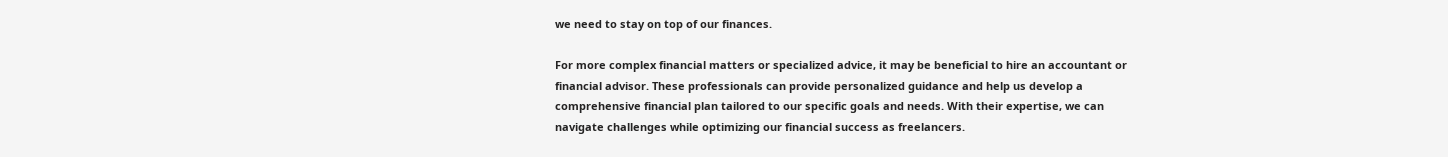we need to stay on top of our finances.

For more complex financial matters or specialized advice, it may be beneficial to hire an accountant or financial advisor. These professionals can provide personalized guidance and help us develop a comprehensive financial plan tailored to our specific goals and needs. With their expertise, we can navigate challenges while optimizing our financial success as freelancers.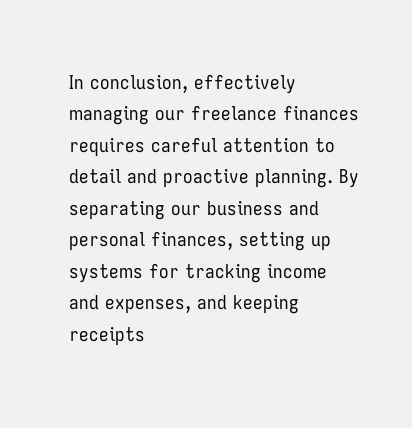In conclusion, effectively managing our freelance finances requires careful attention to detail and proactive planning. By separating our business and personal finances, setting up systems for tracking income and expenses, and keeping receipts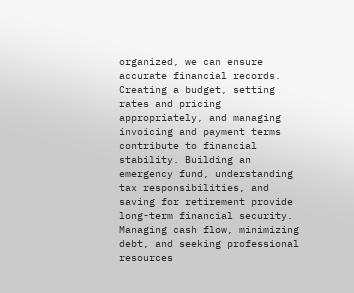organized, we can ensure accurate financial records. Creating a budget, setting rates and pricing appropriately, and managing invoicing and payment terms contribute to financial stability. Building an emergency fund, understanding tax responsibilities, and saving for retirement provide long-term financial security. Managing cash flow, minimizing debt, and seeking professional resources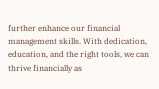further enhance our financial management skills. With dedication, education, and the right tools, we can thrive financially as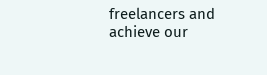freelancers and achieve our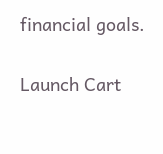financial goals.

Launch Cart